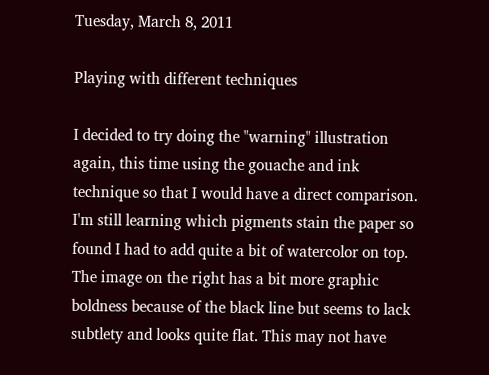Tuesday, March 8, 2011

Playing with different techniques

I decided to try doing the "warning" illustration again, this time using the gouache and ink technique so that I would have a direct comparison. I'm still learning which pigments stain the paper so found I had to add quite a bit of watercolor on top. The image on the right has a bit more graphic boldness because of the black line but seems to lack subtlety and looks quite flat. This may not have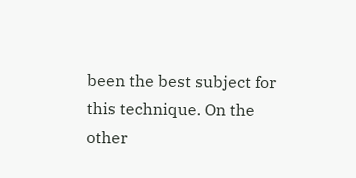been the best subject for this technique. On the other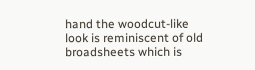hand the woodcut-like look is reminiscent of old broadsheets which is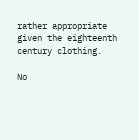rather appropriate given the eighteenth century clothing.

No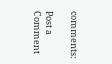comments:

Post a Comment